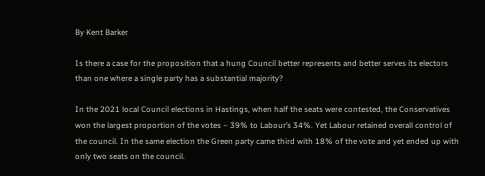By Kent Barker

Is there a case for the proposition that a hung Council better represents and better serves its electors than one where a single party has a substantial majority?

In the 2021 local Council elections in Hastings, when half the seats were contested, the Conservatives won the largest proportion of the votes – 39% to Labour’s 34%. Yet Labour retained overall control of the council. In the same election the Green party came third with 18% of the vote and yet ended up with only two seats on the council.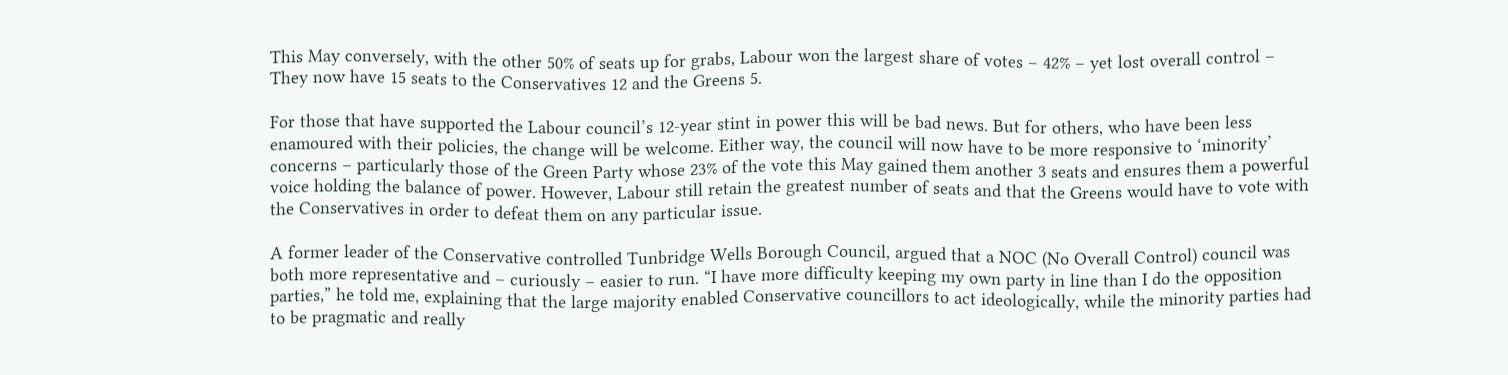This May conversely, with the other 50% of seats up for grabs, Labour won the largest share of votes – 42% – yet lost overall control – They now have 15 seats to the Conservatives 12 and the Greens 5.

For those that have supported the Labour council’s 12-year stint in power this will be bad news. But for others, who have been less enamoured with their policies, the change will be welcome. Either way, the council will now have to be more responsive to ‘minority’ concerns – particularly those of the Green Party whose 23% of the vote this May gained them another 3 seats and ensures them a powerful voice holding the balance of power. However, Labour still retain the greatest number of seats and that the Greens would have to vote with the Conservatives in order to defeat them on any particular issue.

A former leader of the Conservative controlled Tunbridge Wells Borough Council, argued that a NOC (No Overall Control) council was both more representative and – curiously – easier to run. “I have more difficulty keeping my own party in line than I do the opposition parties,” he told me, explaining that the large majority enabled Conservative councillors to act ideologically, while the minority parties had to be pragmatic and really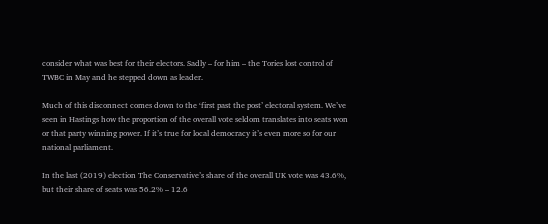consider what was best for their electors. Sadly – for him – the Tories lost control of TWBC in May and he stepped down as leader.

Much of this disconnect comes down to the ‘first past the post’ electoral system. We’ve seen in Hastings how the proportion of the overall vote seldom translates into seats won or that party winning power. If it’s true for local democracy it’s even more so for our national parliament.

In the last (2019) election The Conservative’s share of the overall UK vote was 43.6%, but their share of seats was 56.2% – 12.6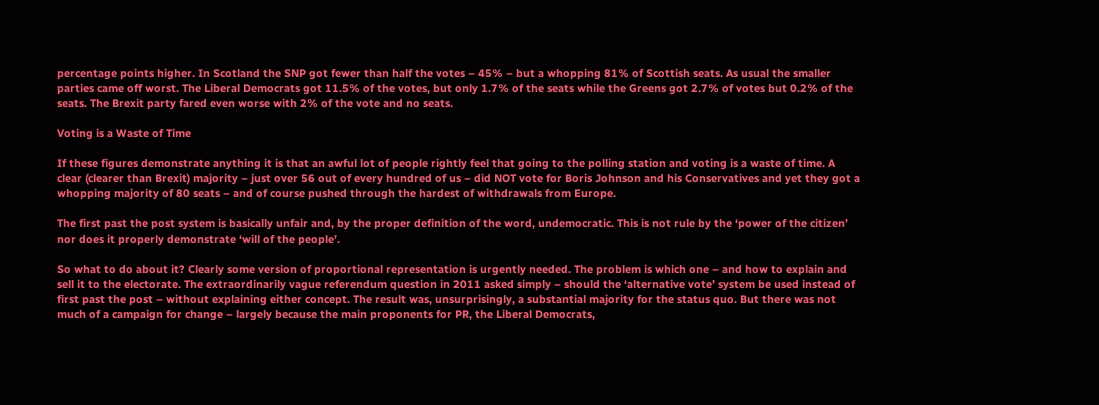percentage points higher. In Scotland the SNP got fewer than half the votes – 45% – but a whopping 81% of Scottish seats. As usual the smaller parties came off worst. The Liberal Democrats got 11.5% of the votes, but only 1.7% of the seats while the Greens got 2.7% of votes but 0.2% of the seats. The Brexit party fared even worse with 2% of the vote and no seats.

Voting is a Waste of Time

If these figures demonstrate anything it is that an awful lot of people rightly feel that going to the polling station and voting is a waste of time. A clear (clearer than Brexit) majority – just over 56 out of every hundred of us – did NOT vote for Boris Johnson and his Conservatives and yet they got a whopping majority of 80 seats – and of course pushed through the hardest of withdrawals from Europe.

The first past the post system is basically unfair and, by the proper definition of the word, undemocratic. This is not rule by the ‘power of the citizen’ nor does it properly demonstrate ‘will of the people’.

So what to do about it? Clearly some version of proportional representation is urgently needed. The problem is which one – and how to explain and sell it to the electorate. The extraordinarily vague referendum question in 2011 asked simply – should the ‘alternative vote’ system be used instead of first past the post – without explaining either concept. The result was, unsurprisingly, a substantial majority for the status quo. But there was not much of a campaign for change – largely because the main proponents for PR, the Liberal Democrats,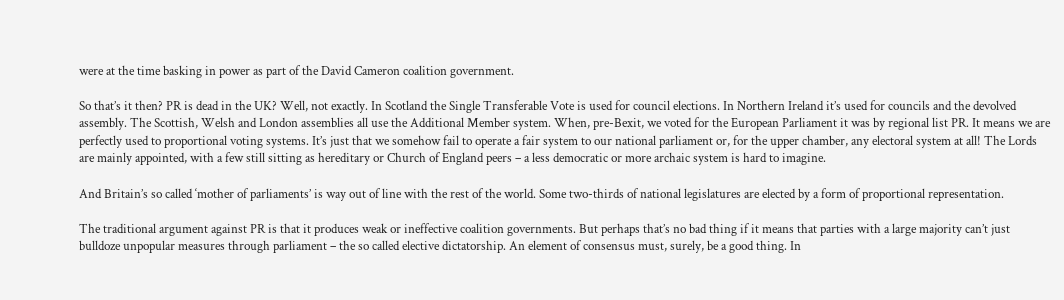were at the time basking in power as part of the David Cameron coalition government.

So that’s it then? PR is dead in the UK? Well, not exactly. In Scotland the Single Transferable Vote is used for council elections. In Northern Ireland it’s used for councils and the devolved assembly. The Scottish, Welsh and London assemblies all use the Additional Member system. When, pre-Bexit, we voted for the European Parliament it was by regional list PR. It means we are perfectly used to proportional voting systems. It’s just that we somehow fail to operate a fair system to our national parliament or, for the upper chamber, any electoral system at all! The Lords are mainly appointed, with a few still sitting as hereditary or Church of England peers – a less democratic or more archaic system is hard to imagine.

And Britain’s so called ‘mother of parliaments’ is way out of line with the rest of the world. Some two-thirds of national legislatures are elected by a form of proportional representation.

The traditional argument against PR is that it produces weak or ineffective coalition governments. But perhaps that’s no bad thing if it means that parties with a large majority can’t just bulldoze unpopular measures through parliament – the so called elective dictatorship. An element of consensus must, surely, be a good thing. In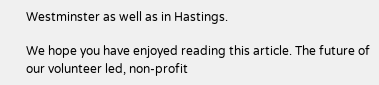Westminster as well as in Hastings.

We hope you have enjoyed reading this article. The future of our volunteer led, non-profit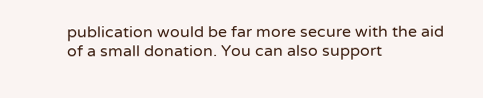publication would be far more secure with the aid of a small donation. You can also support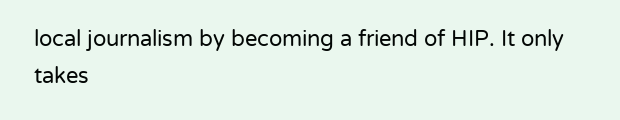local journalism by becoming a friend of HIP. It only takes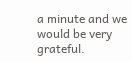a minute and we would be very grateful.